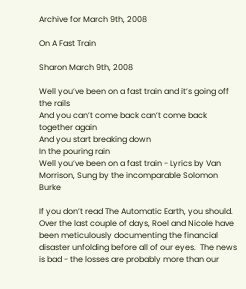Archive for March 9th, 2008

On A Fast Train

Sharon March 9th, 2008

Well you’ve been on a fast train and it’s going off the rails
And you can’t come back can’t come back together again
And you start breaking down
In the pouring rain
Well you’ve been on a fast train - Lyrics by Van Morrison, Sung by the incomparable Solomon Burke

If you don’t read The Automatic Earth, you should.  Over the last couple of days, Roel and Nicole have been meticulously documenting the financial disaster unfolding before all of our eyes.  The news is bad - the losses are probably more than our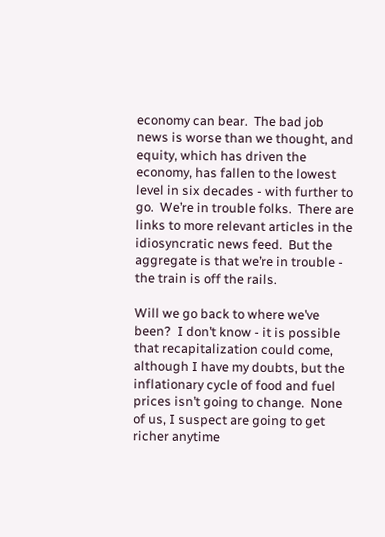economy can bear.  The bad job news is worse than we thought, and equity, which has driven the economy, has fallen to the lowest level in six decades - with further to go.  We’re in trouble folks.  There are links to more relevant articles in the idiosyncratic news feed.  But the aggregate is that we’re in trouble - the train is off the rails.

Will we go back to where we’ve been?  I don’t know - it is possible that recapitalization could come, although I have my doubts, but the inflationary cycle of food and fuel prices isn’t going to change.  None of us, I suspect are going to get richer anytime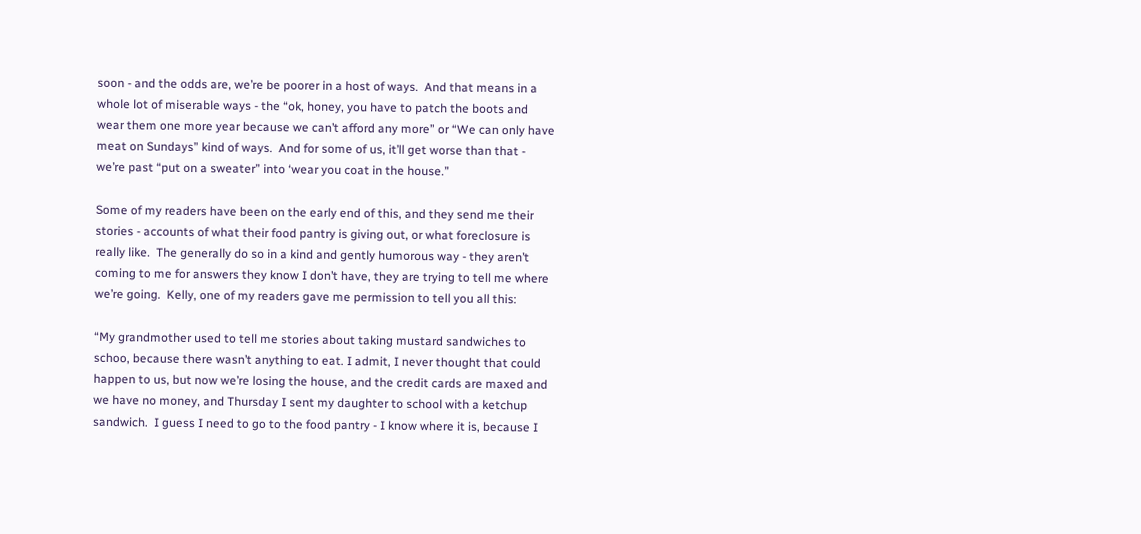soon - and the odds are, we’re be poorer in a host of ways.  And that means in a whole lot of miserable ways - the “ok, honey, you have to patch the boots and wear them one more year because we can’t afford any more” or “We can only have meat on Sundays” kind of ways.  And for some of us, it’ll get worse than that - we’re past “put on a sweater” into ‘wear you coat in the house.”

Some of my readers have been on the early end of this, and they send me their stories - accounts of what their food pantry is giving out, or what foreclosure is really like.  The generally do so in a kind and gently humorous way - they aren’t coming to me for answers they know I don’t have, they are trying to tell me where we’re going.  Kelly, one of my readers gave me permission to tell you all this:

“My grandmother used to tell me stories about taking mustard sandwiches to schoo, because there wasn’t anything to eat. I admit, I never thought that could happen to us, but now we’re losing the house, and the credit cards are maxed and we have no money, and Thursday I sent my daughter to school with a ketchup sandwich.  I guess I need to go to the food pantry - I know where it is, because I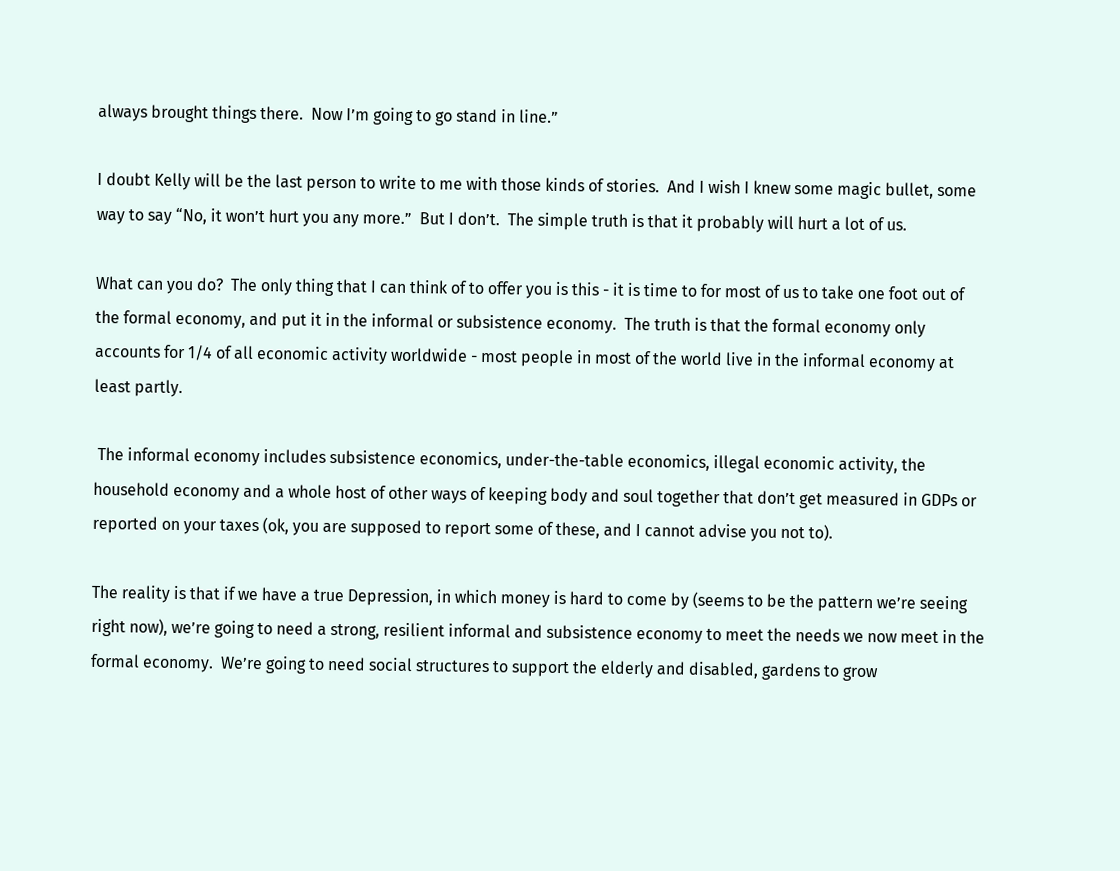always brought things there.  Now I’m going to go stand in line.”

I doubt Kelly will be the last person to write to me with those kinds of stories.  And I wish I knew some magic bullet, some way to say “No, it won’t hurt you any more.”  But I don’t.  The simple truth is that it probably will hurt a lot of us.

What can you do?  The only thing that I can think of to offer you is this - it is time to for most of us to take one foot out of the formal economy, and put it in the informal or subsistence economy.  The truth is that the formal economy only accounts for 1/4 of all economic activity worldwide - most people in most of the world live in the informal economy at least partly.

 The informal economy includes subsistence economics, under-the-table economics, illegal economic activity, the household economy and a whole host of other ways of keeping body and soul together that don’t get measured in GDPs or reported on your taxes (ok, you are supposed to report some of these, and I cannot advise you not to).

The reality is that if we have a true Depression, in which money is hard to come by (seems to be the pattern we’re seeing right now), we’re going to need a strong, resilient informal and subsistence economy to meet the needs we now meet in the formal economy.  We’re going to need social structures to support the elderly and disabled, gardens to grow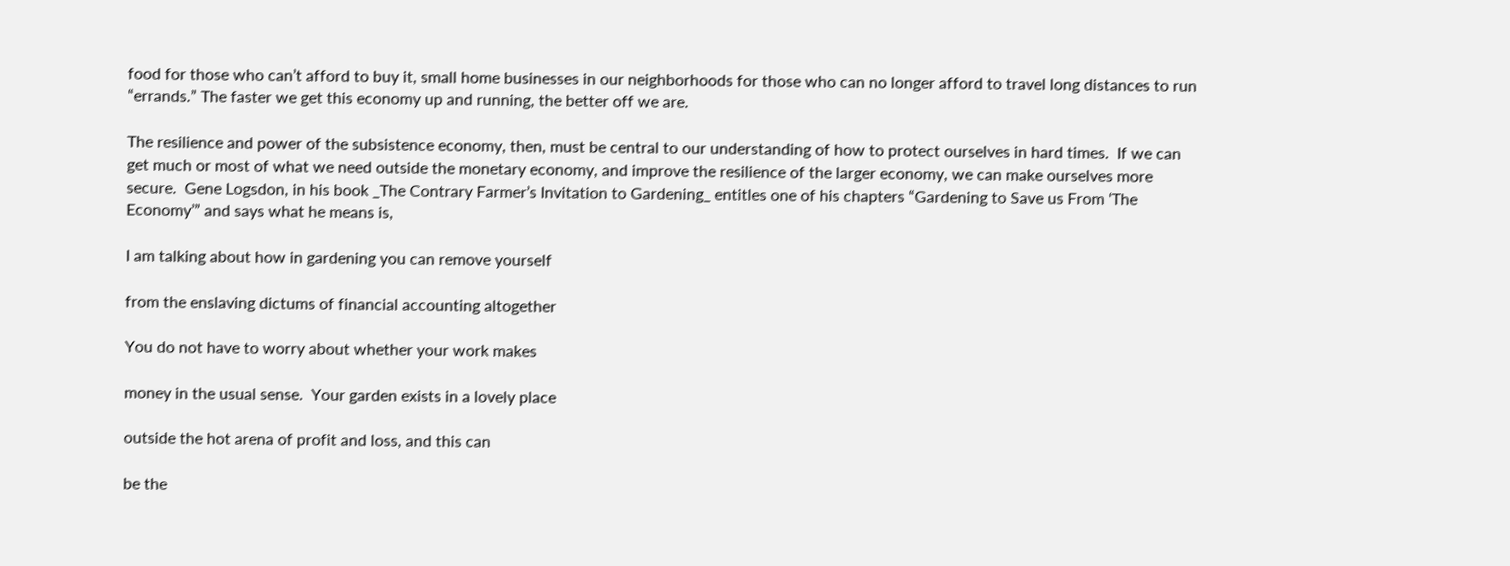food for those who can’t afford to buy it, small home businesses in our neighborhoods for those who can no longer afford to travel long distances to run “errands.” The faster we get this economy up and running, the better off we are.

The resilience and power of the subsistence economy, then, must be central to our understanding of how to protect ourselves in hard times.  If we can get much or most of what we need outside the monetary economy, and improve the resilience of the larger economy, we can make ourselves more secure.  Gene Logsdon, in his book _The Contrary Farmer’s Invitation to Gardening_ entitles one of his chapters “Gardening to Save us From ‘The Economy’” and says what he means is,

I am talking about how in gardening you can remove yourself

from the enslaving dictums of financial accounting altogether

You do not have to worry about whether your work makes

money in the usual sense.  Your garden exists in a lovely place

outside the hot arena of profit and loss, and this can

be the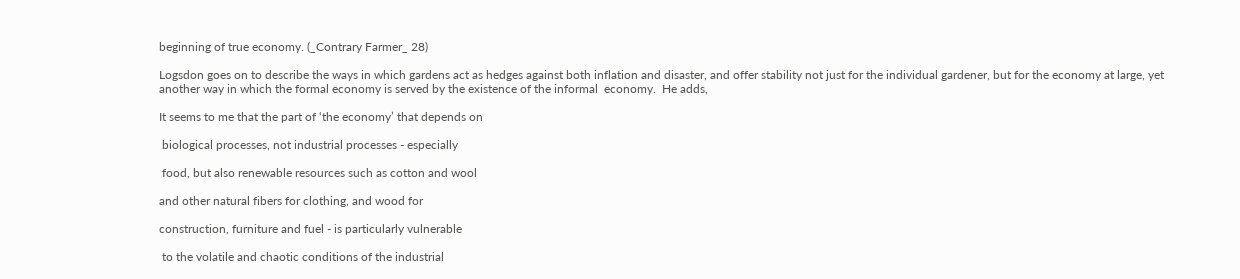beginning of true economy. (_Contrary Farmer_ 28)

Logsdon goes on to describe the ways in which gardens act as hedges against both inflation and disaster, and offer stability not just for the individual gardener, but for the economy at large, yet another way in which the formal economy is served by the existence of the informal  economy.  He adds,

It seems to me that the part of ‘the economy’ that depends on

 biological processes, not industrial processes - especially

 food, but also renewable resources such as cotton and wool

and other natural fibers for clothing, and wood for

construction, furniture and fuel - is particularly vulnerable

 to the volatile and chaotic conditions of the industrial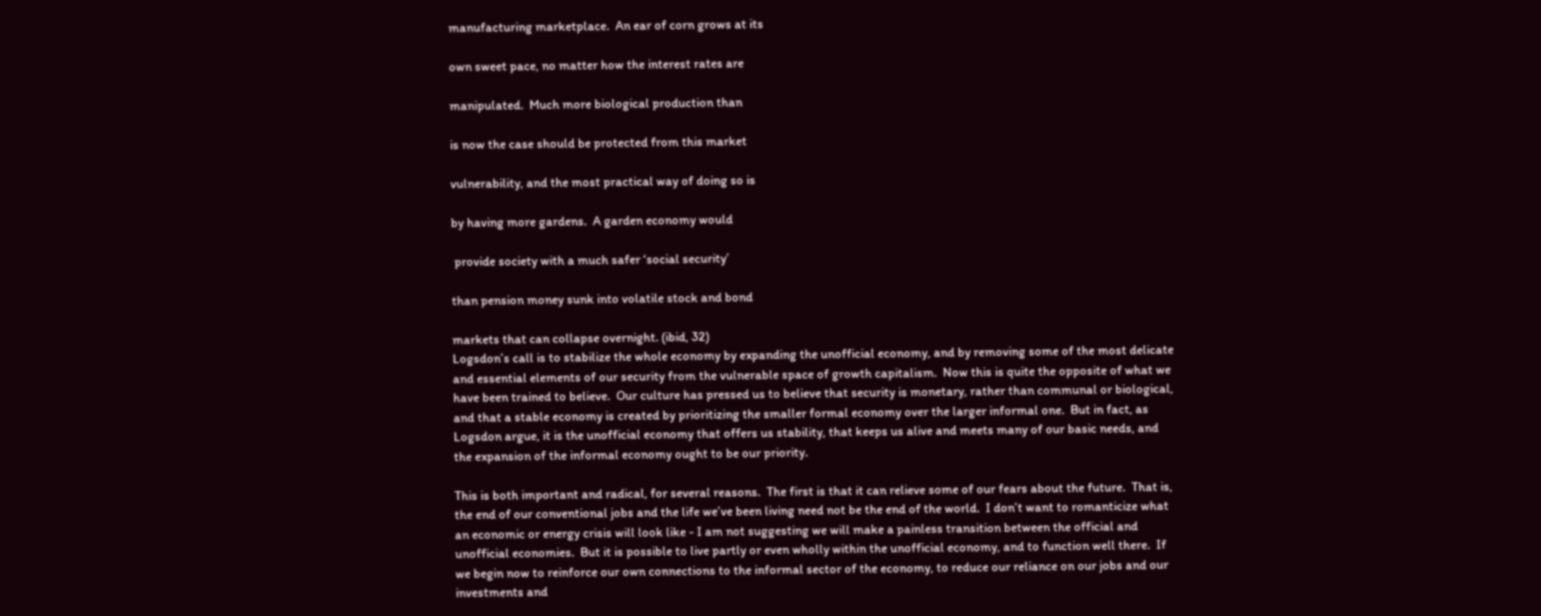manufacturing marketplace.  An ear of corn grows at its

own sweet pace, no matter how the interest rates are

manipulated.  Much more biological production than

is now the case should be protected from this market

vulnerability, and the most practical way of doing so is

by having more gardens.  A garden economy would

 provide society with a much safer ‘social security’

than pension money sunk into volatile stock and bond

markets that can collapse overnight. (ibid, 32)
Logsdon’s call is to stabilize the whole economy by expanding the unofficial economy, and by removing some of the most delicate and essential elements of our security from the vulnerable space of growth capitalism.  Now this is quite the opposite of what we have been trained to believe.  Our culture has pressed us to believe that security is monetary, rather than communal or biological, and that a stable economy is created by prioritizing the smaller formal economy over the larger informal one.  But in fact, as Logsdon argue, it is the unofficial economy that offers us stability, that keeps us alive and meets many of our basic needs, and the expansion of the informal economy ought to be our priority.

This is both important and radical, for several reasons.  The first is that it can relieve some of our fears about the future.  That is, the end of our conventional jobs and the life we’ve been living need not be the end of the world.  I don’t want to romanticize what an economic or energy crisis will look like - I am not suggesting we will make a painless transition between the official and unofficial economies.  But it is possible to live partly or even wholly within the unofficial economy, and to function well there.  If we begin now to reinforce our own connections to the informal sector of the economy, to reduce our reliance on our jobs and our investments and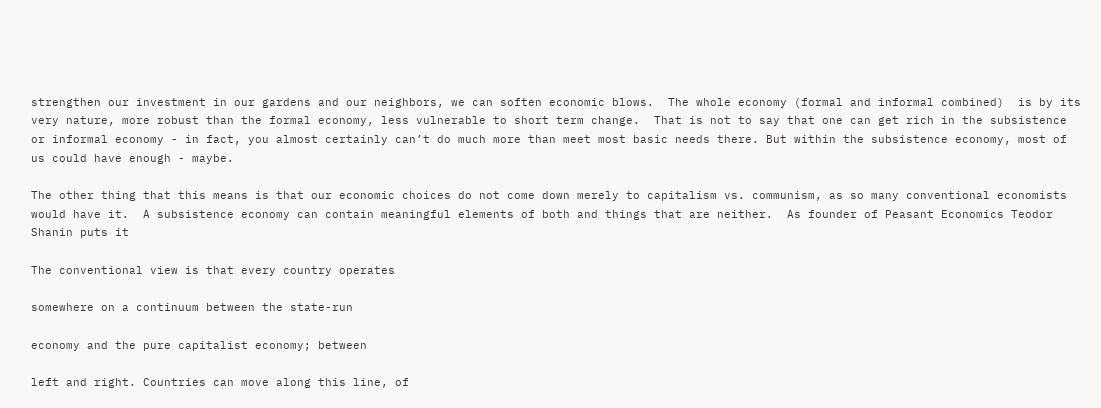strengthen our investment in our gardens and our neighbors, we can soften economic blows.  The whole economy (formal and informal combined)  is by its very nature, more robust than the formal economy, less vulnerable to short term change.  That is not to say that one can get rich in the subsistence or informal economy - in fact, you almost certainly can’t do much more than meet most basic needs there. But within the subsistence economy, most of us could have enough - maybe.

The other thing that this means is that our economic choices do not come down merely to capitalism vs. communism, as so many conventional economists would have it.  A subsistence economy can contain meaningful elements of both and things that are neither.  As founder of Peasant Economics Teodor Shanin puts it

The conventional view is that every country operates

somewhere on a continuum between the state-run

economy and the pure capitalist economy; between

left and right. Countries can move along this line, of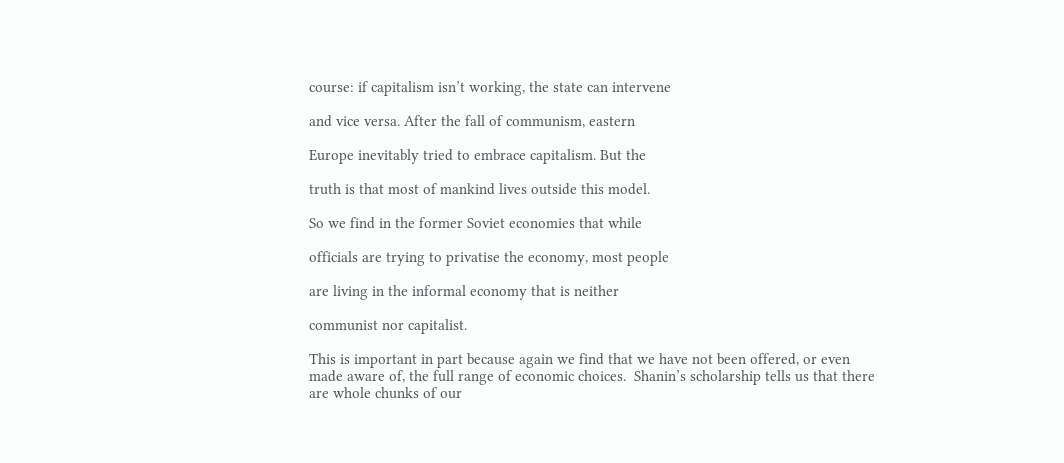course: if capitalism isn’t working, the state can intervene

and vice versa. After the fall of communism, eastern

Europe inevitably tried to embrace capitalism. But the

truth is that most of mankind lives outside this model.

So we find in the former Soviet economies that while

officials are trying to privatise the economy, most people

are living in the informal economy that is neither

communist nor capitalist.

This is important in part because again we find that we have not been offered, or even made aware of, the full range of economic choices.  Shanin’s scholarship tells us that there are whole chunks of our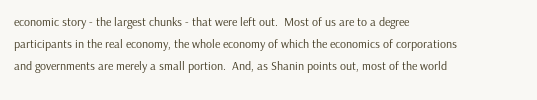economic story - the largest chunks - that were left out.  Most of us are to a degree participants in the real economy, the whole economy of which the economics of corporations and governments are merely a small portion.  And, as Shanin points out, most of the world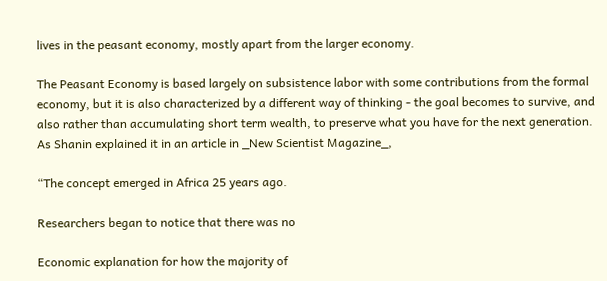lives in the peasant economy, mostly apart from the larger economy.

The Peasant Economy is based largely on subsistence labor with some contributions from the formal economy, but it is also characterized by a different way of thinking - the goal becomes to survive, and also rather than accumulating short term wealth, to preserve what you have for the next generation.  As Shanin explained it in an article in _New Scientist Magazine_,

“The concept emerged in Africa 25 years ago.

Researchers began to notice that there was no

Economic explanation for how the majority of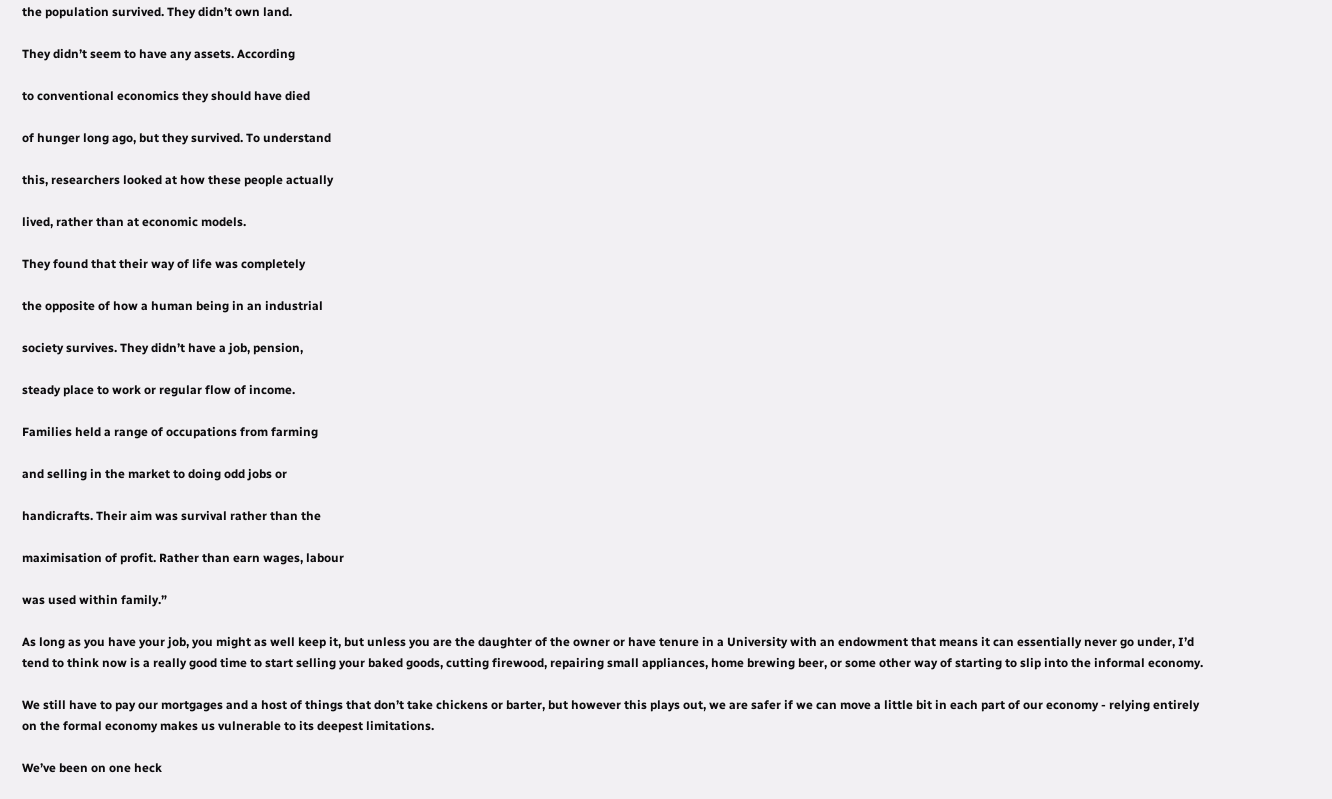the population survived. They didn’t own land.

They didn’t seem to have any assets. According

to conventional economics they should have died

of hunger long ago, but they survived. To understand

this, researchers looked at how these people actually

lived, rather than at economic models.

They found that their way of life was completely

the opposite of how a human being in an industrial

society survives. They didn’t have a job, pension,

steady place to work or regular flow of income.

Families held a range of occupations from farming

and selling in the market to doing odd jobs or

handicrafts. Their aim was survival rather than the

maximisation of profit. Rather than earn wages, labour

was used within family.”

As long as you have your job, you might as well keep it, but unless you are the daughter of the owner or have tenure in a University with an endowment that means it can essentially never go under, I’d tend to think now is a really good time to start selling your baked goods, cutting firewood, repairing small appliances, home brewing beer, or some other way of starting to slip into the informal economy.

We still have to pay our mortgages and a host of things that don’t take chickens or barter, but however this plays out, we are safer if we can move a little bit in each part of our economy - relying entirely on the formal economy makes us vulnerable to its deepest limitations.

We’ve been on one heck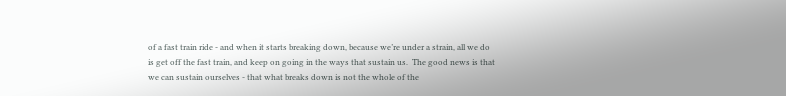of a fast train ride - and when it starts breaking down, because we’re under a strain, all we do is get off the fast train, and keep on going in the ways that sustain us.  The good news is that we can sustain ourselves - that what breaks down is not the whole of the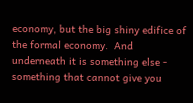economy, but the big shiny edifice of the formal economy.  And underneath it is something else - something that cannot give you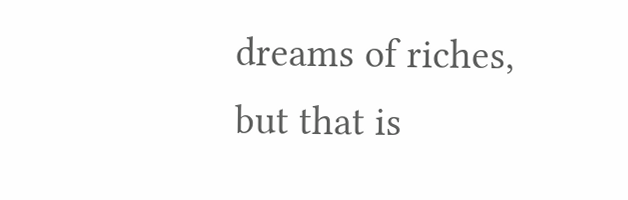dreams of riches, but that is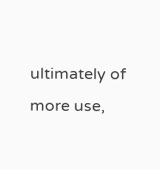ultimately of more use,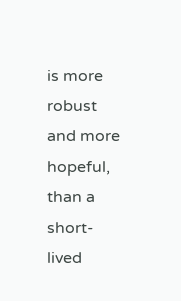is more robust and more hopeful, than a short-lived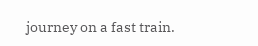journey on a fast train.